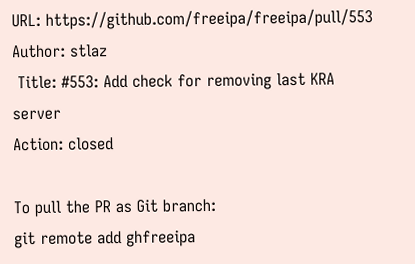URL: https://github.com/freeipa/freeipa/pull/553
Author: stlaz
 Title: #553: Add check for removing last KRA server
Action: closed

To pull the PR as Git branch:
git remote add ghfreeipa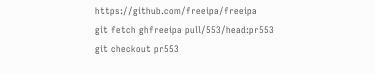https://github.com/freeipa/freeipa
git fetch ghfreeipa pull/553/head:pr553
git checkout pr553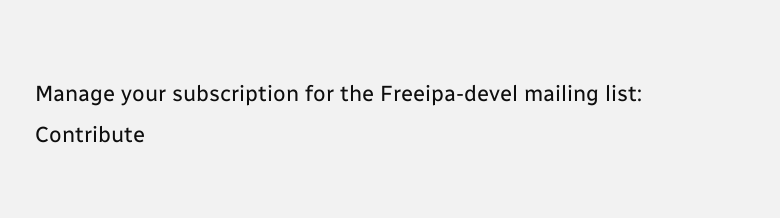Manage your subscription for the Freeipa-devel mailing list:
Contribute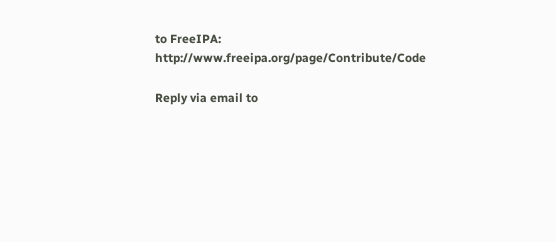to FreeIPA: http://www.freeipa.org/page/Contribute/Code

Reply via email to